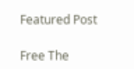Featured Post

Free The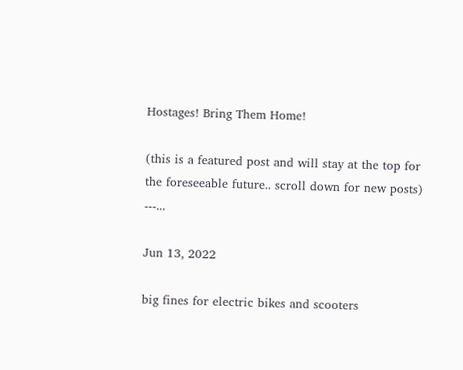Hostages! Bring Them Home!

(this is a featured post and will stay at the top for the foreseeable future.. scroll down for new posts) ---...

Jun 13, 2022

big fines for electric bikes and scooters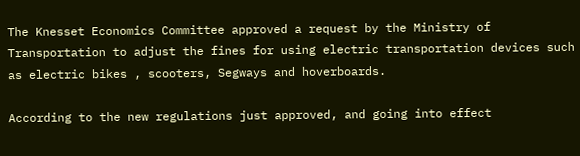The Knesset Economics Committee approved a request by the Ministry of Transportation to adjust the fines for using electric transportation devices such as electric bikes , scooters, Segways and hoverboards.

According to the new regulations just approved, and going into effect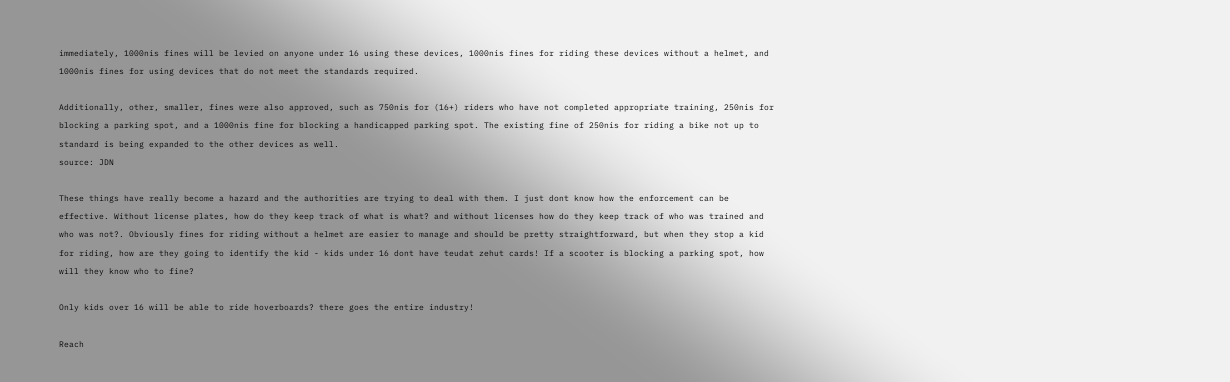immediately, 1000nis fines will be levied on anyone under 16 using these devices, 1000nis fines for riding these devices without a helmet, and 1000nis fines for using devices that do not meet the standards required.

Additionally, other, smaller, fines were also approved, such as 750nis for (16+) riders who have not completed appropriate training, 250nis for blocking a parking spot, and a 1000nis fine for blocking a handicapped parking spot. The existing fine of 250nis for riding a bike not up to standard is being expanded to the other devices as well.
source: JDN

These things have really become a hazard and the authorities are trying to deal with them. I just dont know how the enforcement can be effective. Without license plates, how do they keep track of what is what? and without licenses how do they keep track of who was trained and who was not?. Obviously fines for riding without a helmet are easier to manage and should be pretty straightforward, but when they stop a kid for riding, how are they going to identify the kid - kids under 16 dont have teudat zehut cards! If a scooter is blocking a parking spot, how will they know who to fine?

Only kids over 16 will be able to ride hoverboards? there goes the entire industry!

Reach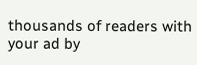thousands of readers with your ad by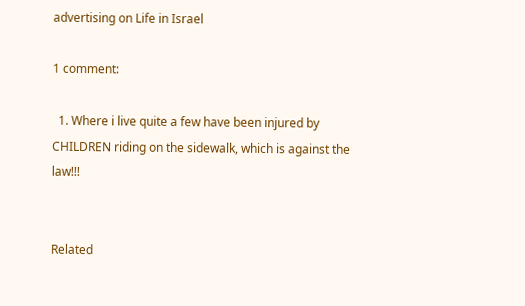advertising on Life in Israel

1 comment:

  1. Where i live quite a few have been injured by CHILDREN riding on the sidewalk, which is against the law!!!


Related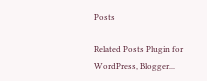Posts

Related Posts Plugin for WordPress, Blogger...